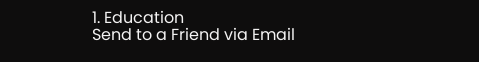1. Education
Send to a Friend via Email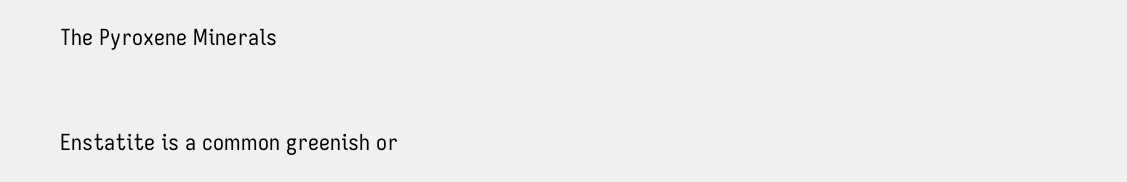The Pyroxene Minerals


Enstatite is a common greenish or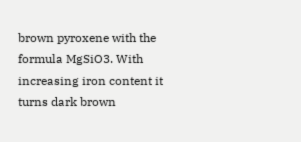brown pyroxene with the formula MgSiO3. With increasing iron content it turns dark brown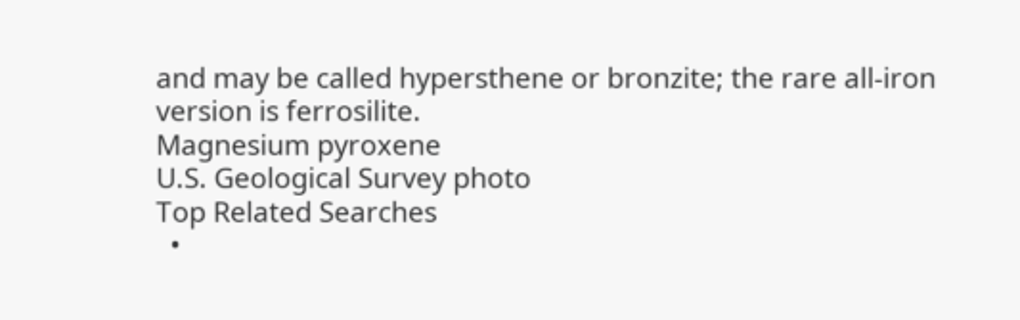and may be called hypersthene or bronzite; the rare all-iron version is ferrosilite.
Magnesium pyroxene
U.S. Geological Survey photo
Top Related Searches
  •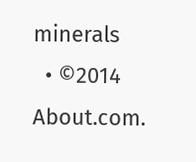minerals
  • ©2014 About.com.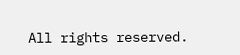All rights reserved.